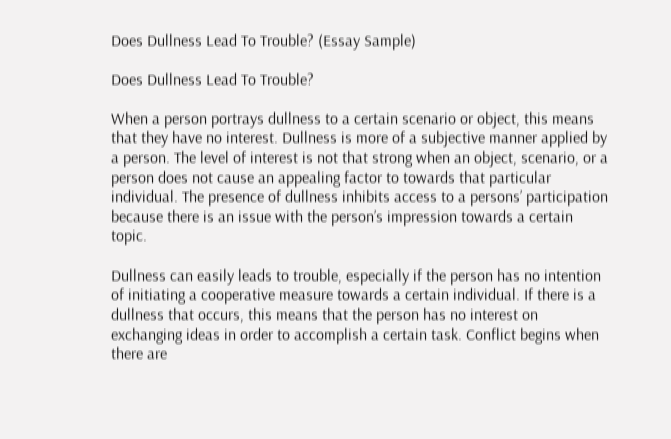Does Dullness Lead To Trouble? (Essay Sample)

Does Dullness Lead To Trouble?

When a person portrays dullness to a certain scenario or object, this means that they have no interest. Dullness is more of a subjective manner applied by a person. The level of interest is not that strong when an object, scenario, or a person does not cause an appealing factor to towards that particular individual. The presence of dullness inhibits access to a persons’ participation because there is an issue with the person’s impression towards a certain topic.

Dullness can easily leads to trouble, especially if the person has no intention of initiating a cooperative measure towards a certain individual. If there is a dullness that occurs, this means that the person has no interest on exchanging ideas in order to accomplish a certain task. Conflict begins when there are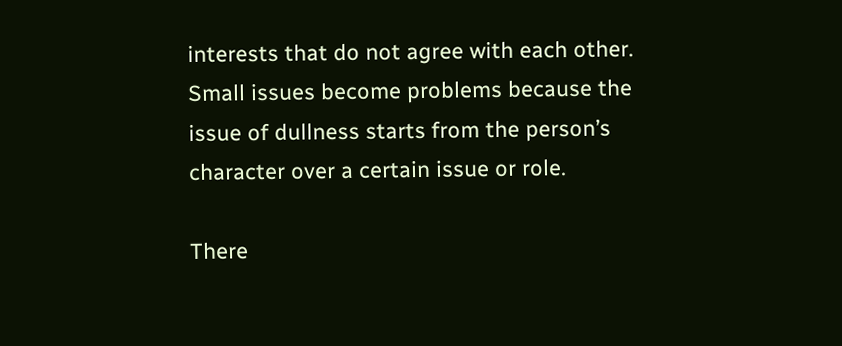interests that do not agree with each other. Small issues become problems because the issue of dullness starts from the person’s character over a certain issue or role.

There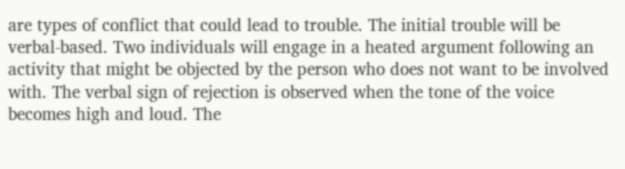are types of conflict that could lead to trouble. The initial trouble will be verbal-based. Two individuals will engage in a heated argument following an activity that might be objected by the person who does not want to be involved with. The verbal sign of rejection is observed when the tone of the voice becomes high and loud. The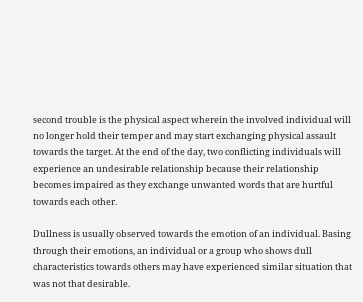second trouble is the physical aspect wherein the involved individual will no longer hold their temper and may start exchanging physical assault towards the target. At the end of the day, two conflicting individuals will experience an undesirable relationship because their relationship becomes impaired as they exchange unwanted words that are hurtful towards each other.

Dullness is usually observed towards the emotion of an individual. Basing through their emotions, an individual or a group who shows dull characteristics towards others may have experienced similar situation that was not that desirable.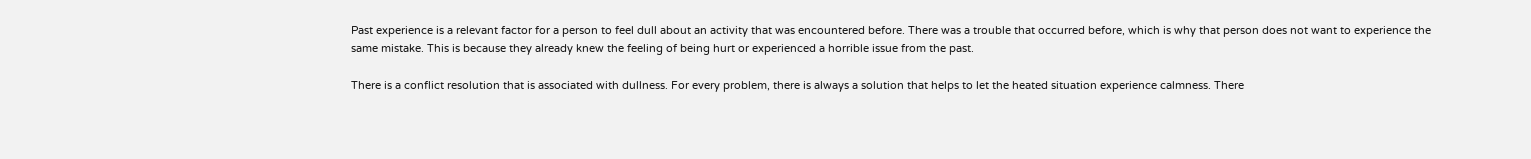Past experience is a relevant factor for a person to feel dull about an activity that was encountered before. There was a trouble that occurred before, which is why that person does not want to experience the same mistake. This is because they already knew the feeling of being hurt or experienced a horrible issue from the past.

There is a conflict resolution that is associated with dullness. For every problem, there is always a solution that helps to let the heated situation experience calmness. There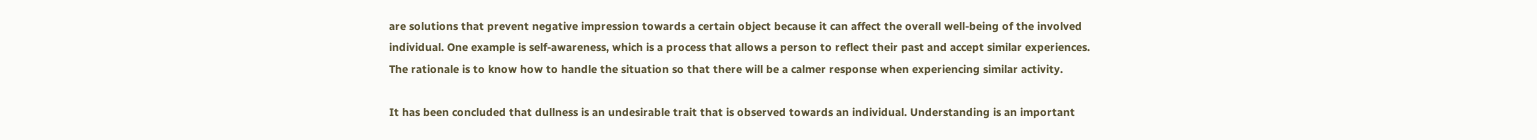are solutions that prevent negative impression towards a certain object because it can affect the overall well-being of the involved individual. One example is self-awareness, which is a process that allows a person to reflect their past and accept similar experiences. The rationale is to know how to handle the situation so that there will be a calmer response when experiencing similar activity.

It has been concluded that dullness is an undesirable trait that is observed towards an individual. Understanding is an important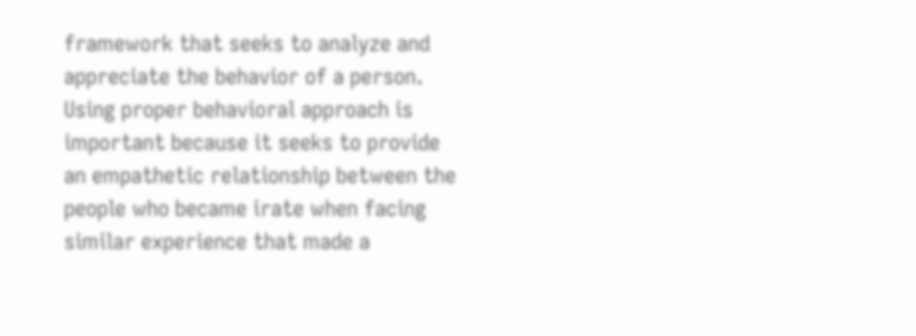framework that seeks to analyze and appreciate the behavior of a person. Using proper behavioral approach is important because it seeks to provide an empathetic relationship between the people who became irate when facing similar experience that made a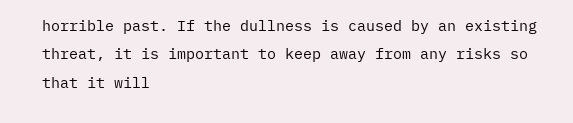horrible past. If the dullness is caused by an existing threat, it is important to keep away from any risks so that it will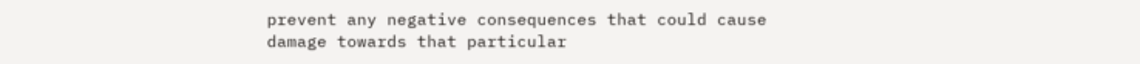prevent any negative consequences that could cause damage towards that particular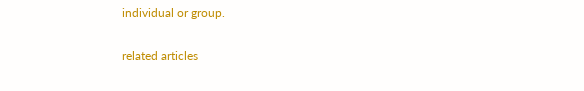individual or group.

related articles